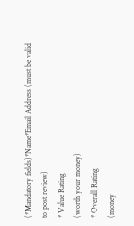(*Mandatory fields)*Name*Email Address (must be valid to post review)
* Value Rating
(worth your money)
* Overall Rating
(money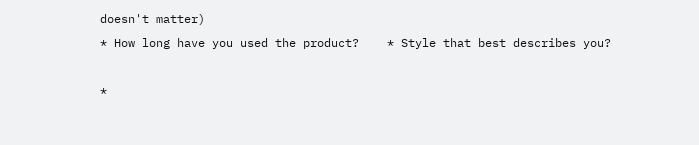doesn't matter)
* How long have you used the product?    * Style that best describes you?

*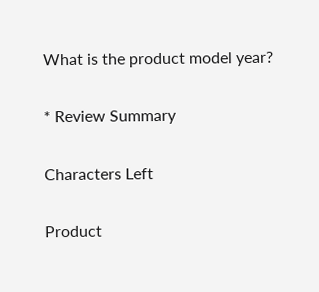What is the product model year?

* Review Summary

Characters Left

Product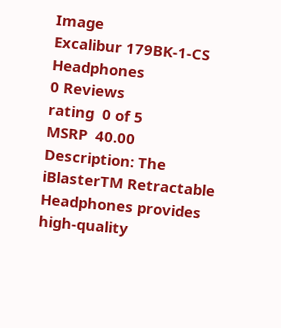Image
Excalibur 179BK-1-CS Headphones
0 Reviews
rating  0 of 5
MSRP  40.00
Description: The iBlasterTM Retractable Headphones provides high-quality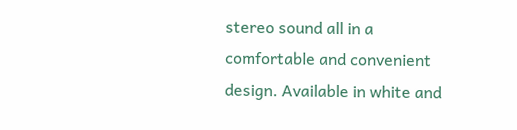stereo sound all in a comfortable and convenient design. Available in white and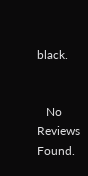black.


   No Reviews Found.